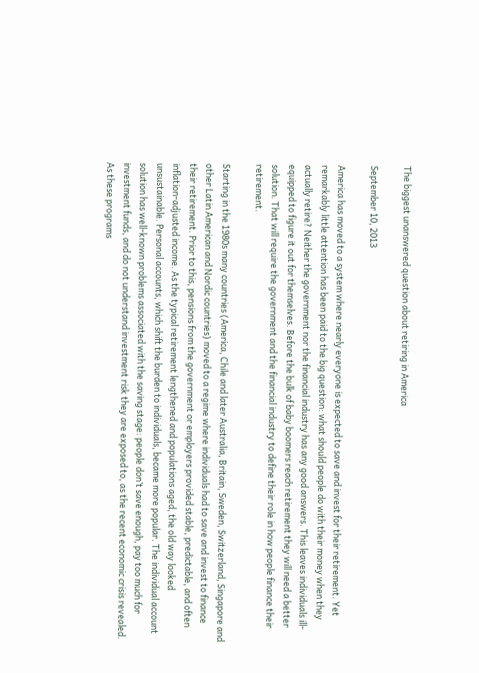The biggest unanswered question about retiring in America

September 10, 2013

America has moved to a system where nearly everyone is expected to save and invest for their retirement. Yet remarkably little attention has been paid to the big question: what should people do with their money when they actually retire? Neither the government nor the financial industry has any good answers. This leaves individuals ill-equipped to figure it out for themselves. Before the bulk of baby boomers reach retirement they will need a better solution. That will require the government and the financial industry to define their role in how people finance their retirement.

Starting in the 1980s many countries (America, Chile and later Australia, Britain, Sweden, Switzerland, Singapore and other Latin American and Nordic countries) moved to a regime where individuals had to save and invest to finance their retirement. Prior to this, pensions from the government or employers provided stable, predictable, and often inflation-adjusted income. As the typical retirement lengthened and populations aged, the old way looked unsustainable. Personal accounts, which shift the burden to individuals, became more popular. The individual account solution has well-known problems associated with the saving stage: people don’t save enough, pay too much for investment funds, and do not understand investment risk they are exposed to, as the recent economic crisis revealed. As these programs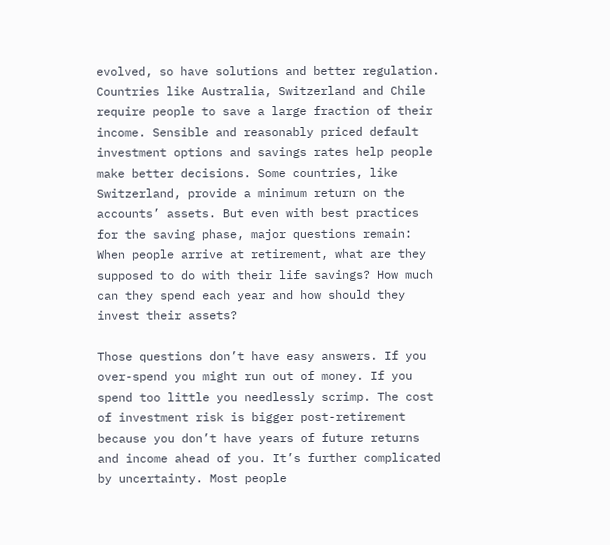evolved, so have solutions and better regulation. Countries like Australia, Switzerland and Chile require people to save a large fraction of their income. Sensible and reasonably priced default investment options and savings rates help people make better decisions. Some countries, like Switzerland, provide a minimum return on the accounts’ assets. But even with best practices for the saving phase, major questions remain: When people arrive at retirement, what are they supposed to do with their life savings? How much can they spend each year and how should they invest their assets?

Those questions don’t have easy answers. If you over-spend you might run out of money. If you spend too little you needlessly scrimp. The cost of investment risk is bigger post-retirement because you don’t have years of future returns and income ahead of you. It’s further complicated by uncertainty. Most people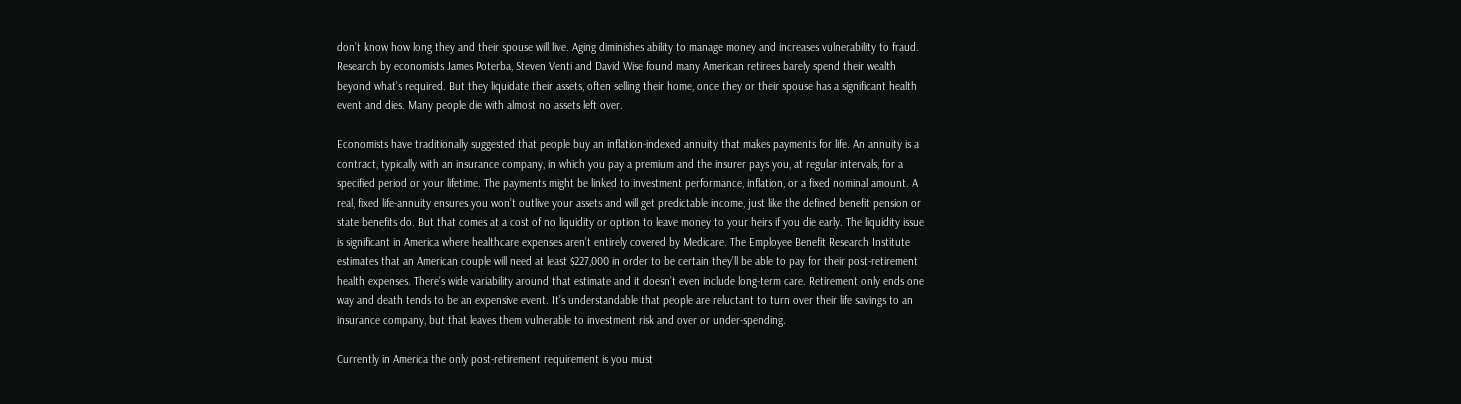don’t know how long they and their spouse will live. Aging diminishes ability to manage money and increases vulnerability to fraud. Research by economists James Poterba, Steven Venti and David Wise found many American retirees barely spend their wealth beyond what’s required. But they liquidate their assets, often selling their home, once they or their spouse has a significant health event and dies. Many people die with almost no assets left over.

Economists have traditionally suggested that people buy an inflation-indexed annuity that makes payments for life. An annuity is a contract, typically with an insurance company, in which you pay a premium and the insurer pays you, at regular intervals, for a specified period or your lifetime. The payments might be linked to investment performance, inflation, or a fixed nominal amount. A real, fixed life-annuity ensures you won’t outlive your assets and will get predictable income, just like the defined benefit pension or state benefits do. But that comes at a cost of no liquidity or option to leave money to your heirs if you die early. The liquidity issue is significant in America where healthcare expenses aren’t entirely covered by Medicare. The Employee Benefit Research Institute estimates that an American couple will need at least $227,000 in order to be certain they’ll be able to pay for their post-retirement health expenses. There’s wide variability around that estimate and it doesn’t even include long-term care. Retirement only ends one way and death tends to be an expensive event. It’s understandable that people are reluctant to turn over their life savings to an insurance company, but that leaves them vulnerable to investment risk and over or under-spending.

Currently in America the only post-retirement requirement is you must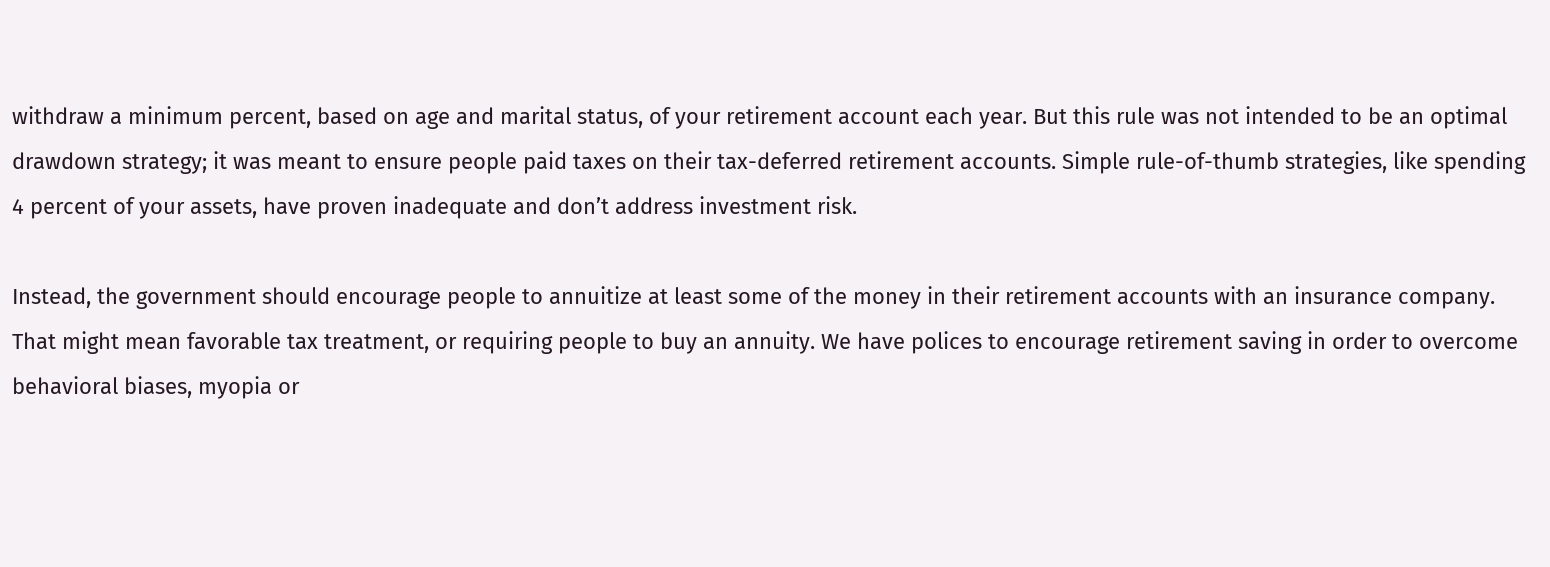withdraw a minimum percent, based on age and marital status, of your retirement account each year. But this rule was not intended to be an optimal drawdown strategy; it was meant to ensure people paid taxes on their tax-deferred retirement accounts. Simple rule-of-thumb strategies, like spending 4 percent of your assets, have proven inadequate and don’t address investment risk.

Instead, the government should encourage people to annuitize at least some of the money in their retirement accounts with an insurance company. That might mean favorable tax treatment, or requiring people to buy an annuity. We have polices to encourage retirement saving in order to overcome behavioral biases, myopia or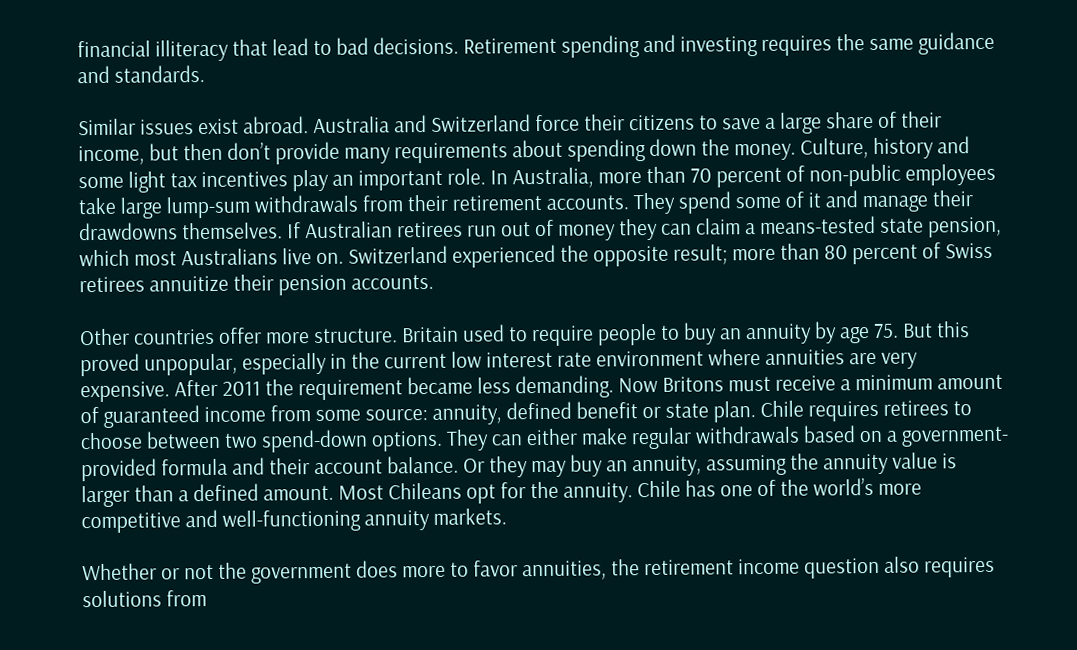financial illiteracy that lead to bad decisions. Retirement spending and investing requires the same guidance and standards.

Similar issues exist abroad. Australia and Switzerland force their citizens to save a large share of their income, but then don’t provide many requirements about spending down the money. Culture, history and some light tax incentives play an important role. In Australia, more than 70 percent of non-public employees take large lump-sum withdrawals from their retirement accounts. They spend some of it and manage their drawdowns themselves. If Australian retirees run out of money they can claim a means-tested state pension, which most Australians live on. Switzerland experienced the opposite result; more than 80 percent of Swiss retirees annuitize their pension accounts.

Other countries offer more structure. Britain used to require people to buy an annuity by age 75. But this proved unpopular, especially in the current low interest rate environment where annuities are very expensive. After 2011 the requirement became less demanding. Now Britons must receive a minimum amount of guaranteed income from some source: annuity, defined benefit or state plan. Chile requires retirees to choose between two spend-down options. They can either make regular withdrawals based on a government-provided formula and their account balance. Or they may buy an annuity, assuming the annuity value is larger than a defined amount. Most Chileans opt for the annuity. Chile has one of the world’s more competitive and well-functioning annuity markets.

Whether or not the government does more to favor annuities, the retirement income question also requires solutions from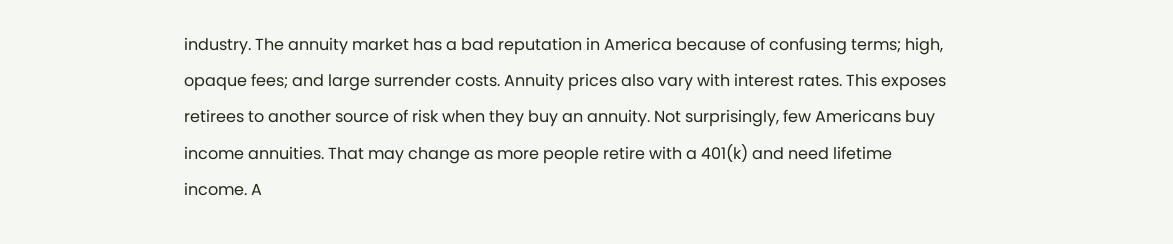industry. The annuity market has a bad reputation in America because of confusing terms; high, opaque fees; and large surrender costs. Annuity prices also vary with interest rates. This exposes retirees to another source of risk when they buy an annuity. Not surprisingly, few Americans buy income annuities. That may change as more people retire with a 401(k) and need lifetime income. A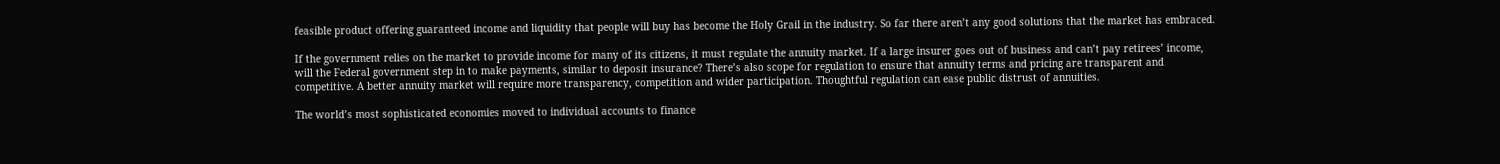feasible product offering guaranteed income and liquidity that people will buy has become the Holy Grail in the industry. So far there aren’t any good solutions that the market has embraced.

If the government relies on the market to provide income for many of its citizens, it must regulate the annuity market. If a large insurer goes out of business and can’t pay retirees’ income, will the Federal government step in to make payments, similar to deposit insurance? There’s also scope for regulation to ensure that annuity terms and pricing are transparent and competitive. A better annuity market will require more transparency, competition and wider participation. Thoughtful regulation can ease public distrust of annuities.

The world’s most sophisticated economies moved to individual accounts to finance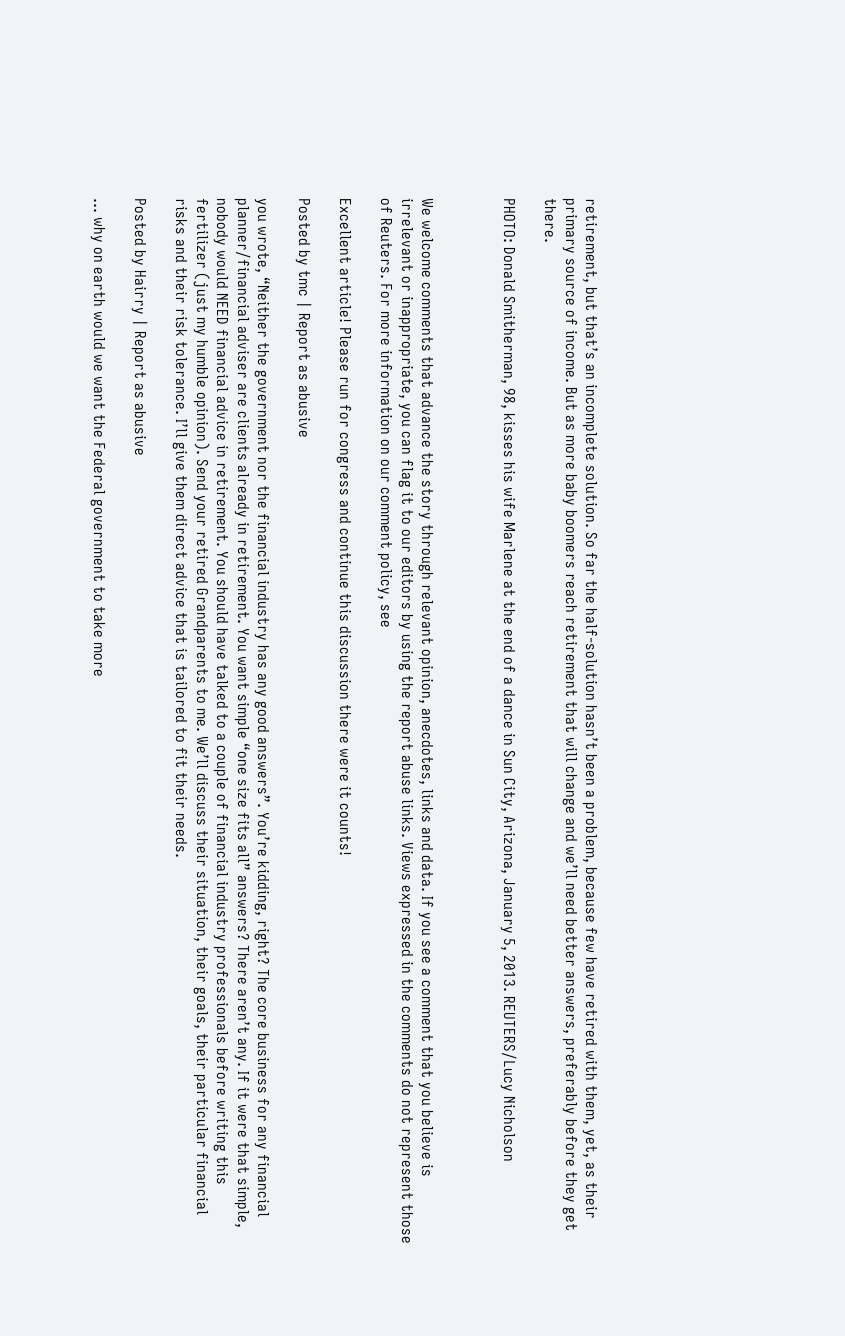retirement, but that’s an incomplete solution. So far the half-solution hasn’t been a problem, because few have retired with them, yet, as their primary source of income. But as more baby boomers reach retirement that will change and we’ll need better answers, preferably before they get there.

PHOTO: Donald Smitherman, 98, kisses his wife Marlene at the end of a dance in Sun City, Arizona, January 5, 2013. REUTERS/Lucy Nicholson



We welcome comments that advance the story through relevant opinion, anecdotes, links and data. If you see a comment that you believe is irrelevant or inappropriate, you can flag it to our editors by using the report abuse links. Views expressed in the comments do not represent those of Reuters. For more information on our comment policy, see

Excellent article! Please run for congress and continue this discussion there were it counts!

Posted by tmc | Report as abusive

you wrote, “Neither the government nor the financial industry has any good answers”. You’re kidding, right? The core business for any financial planner/financial adviser are clients already in retirement. You want simple “one size fits all” answers? There aren’t any. If it were that simple, nobody would NEED financial advice in retirement. You should have talked to a couple of financial industry professionals before writing this fertilizer (just my humble opinion). Send your retired Grandparents to me. We’ll discuss their situation, their goals, their particular financial risks and their risk tolerance. I’ll give them direct advice that is tailored to fit their needs.

Posted by Hairry | Report as abusive

… why on earth would we want the Federal government to take more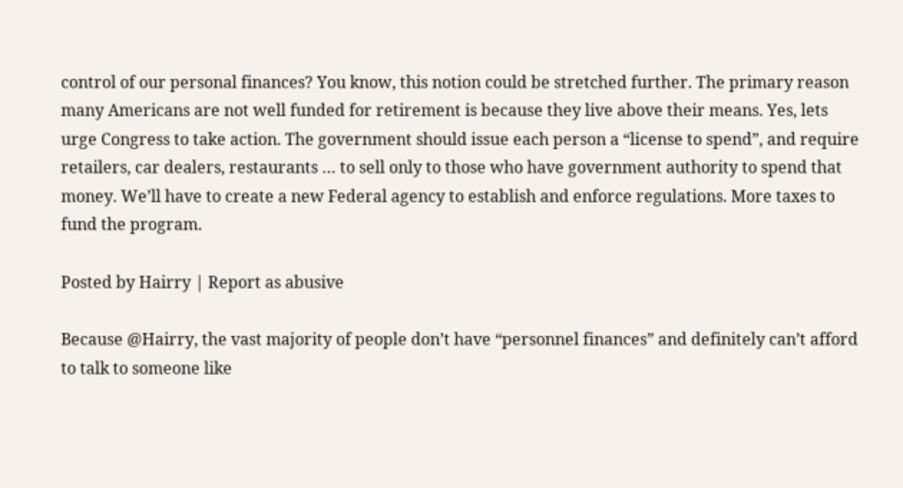control of our personal finances? You know, this notion could be stretched further. The primary reason many Americans are not well funded for retirement is because they live above their means. Yes, lets urge Congress to take action. The government should issue each person a “license to spend”, and require retailers, car dealers, restaurants … to sell only to those who have government authority to spend that money. We’ll have to create a new Federal agency to establish and enforce regulations. More taxes to fund the program.

Posted by Hairry | Report as abusive

Because @Hairry, the vast majority of people don’t have “personnel finances” and definitely can’t afford to talk to someone like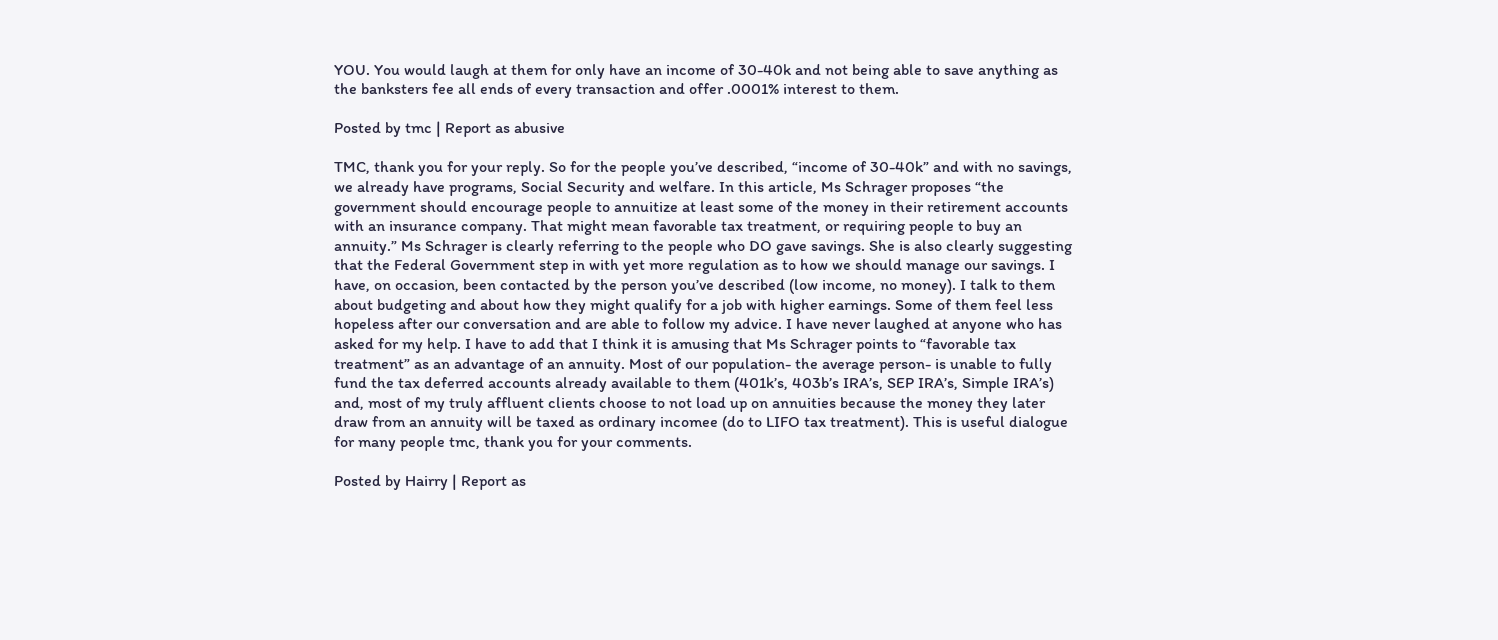YOU. You would laugh at them for only have an income of 30-40k and not being able to save anything as the banksters fee all ends of every transaction and offer .0001% interest to them.

Posted by tmc | Report as abusive

TMC, thank you for your reply. So for the people you’ve described, “income of 30-40k” and with no savings, we already have programs, Social Security and welfare. In this article, Ms Schrager proposes “the government should encourage people to annuitize at least some of the money in their retirement accounts with an insurance company. That might mean favorable tax treatment, or requiring people to buy an annuity.” Ms Schrager is clearly referring to the people who DO gave savings. She is also clearly suggesting that the Federal Government step in with yet more regulation as to how we should manage our savings. I have, on occasion, been contacted by the person you’ve described (low income, no money). I talk to them about budgeting and about how they might qualify for a job with higher earnings. Some of them feel less hopeless after our conversation and are able to follow my advice. I have never laughed at anyone who has asked for my help. I have to add that I think it is amusing that Ms Schrager points to “favorable tax treatment” as an advantage of an annuity. Most of our population- the average person- is unable to fully fund the tax deferred accounts already available to them (401k’s, 403b’s IRA’s, SEP IRA’s, Simple IRA’s) and, most of my truly affluent clients choose to not load up on annuities because the money they later draw from an annuity will be taxed as ordinary incomee (do to LIFO tax treatment). This is useful dialogue for many people tmc, thank you for your comments.

Posted by Hairry | Report as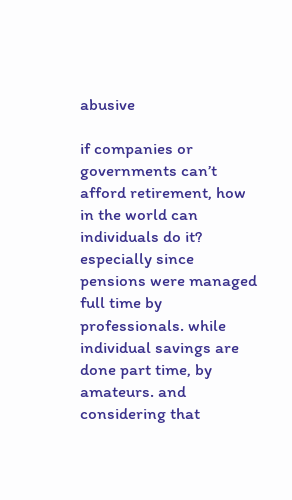abusive

if companies or governments can’t afford retirement, how in the world can individuals do it? especially since pensions were managed full time by professionals. while individual savings are done part time, by amateurs. and considering that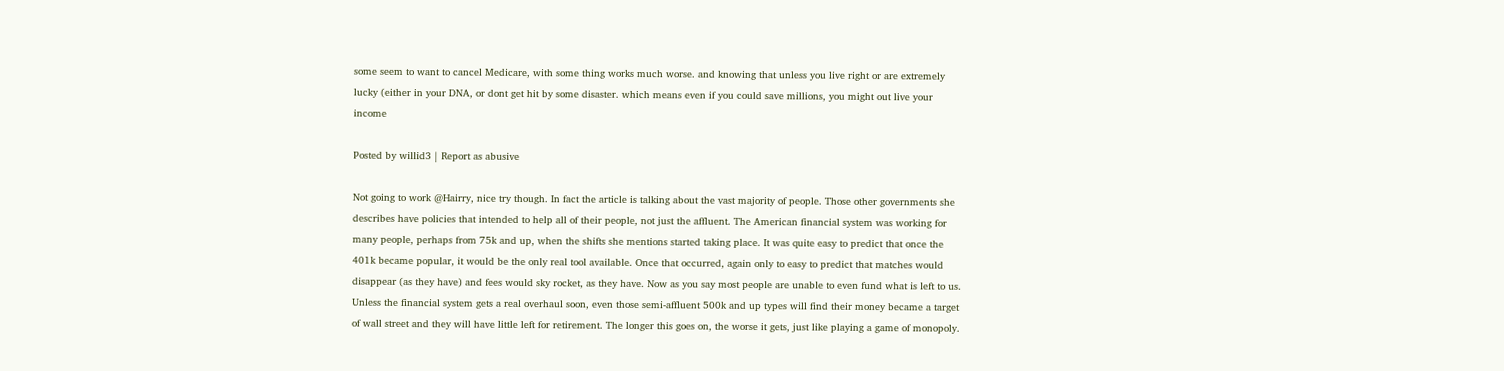some seem to want to cancel Medicare, with some thing works much worse. and knowing that unless you live right or are extremely lucky (either in your DNA, or dont get hit by some disaster. which means even if you could save millions, you might out live your income

Posted by willid3 | Report as abusive

Not going to work @Hairry, nice try though. In fact the article is talking about the vast majority of people. Those other governments she describes have policies that intended to help all of their people, not just the affluent. The American financial system was working for many people, perhaps from 75k and up, when the shifts she mentions started taking place. It was quite easy to predict that once the 401k became popular, it would be the only real tool available. Once that occurred, again only to easy to predict that matches would disappear (as they have) and fees would sky rocket, as they have. Now as you say most people are unable to even fund what is left to us. Unless the financial system gets a real overhaul soon, even those semi-affluent 500k and up types will find their money became a target of wall street and they will have little left for retirement. The longer this goes on, the worse it gets, just like playing a game of monopoly.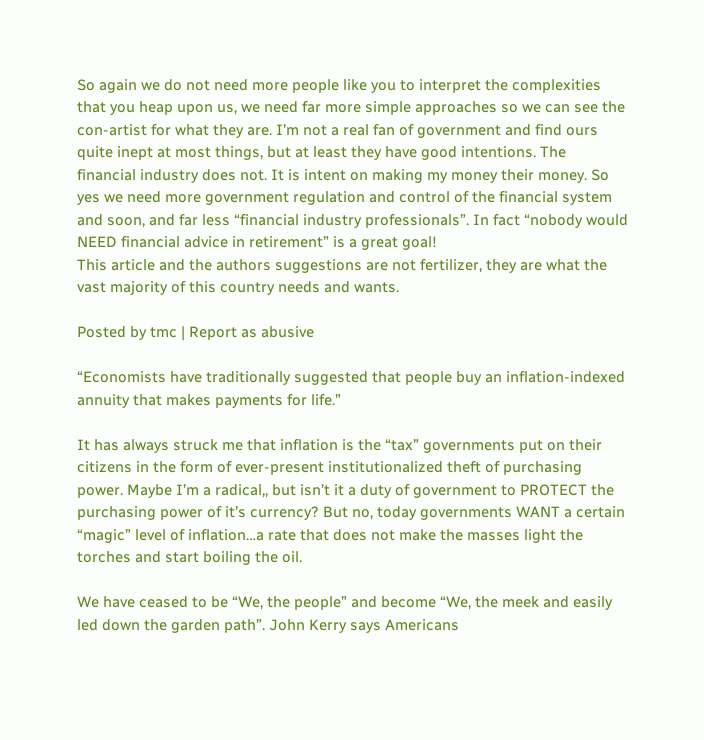So again we do not need more people like you to interpret the complexities that you heap upon us, we need far more simple approaches so we can see the con-artist for what they are. I’m not a real fan of government and find ours quite inept at most things, but at least they have good intentions. The financial industry does not. It is intent on making my money their money. So yes we need more government regulation and control of the financial system and soon, and far less “financial industry professionals”. In fact “nobody would NEED financial advice in retirement” is a great goal!
This article and the authors suggestions are not fertilizer, they are what the vast majority of this country needs and wants.

Posted by tmc | Report as abusive

“Economists have traditionally suggested that people buy an inflation-indexed annuity that makes payments for life.”

It has always struck me that inflation is the “tax” governments put on their citizens in the form of ever-present institutionalized theft of purchasing power. Maybe I’m a radical,, but isn’t it a duty of government to PROTECT the purchasing power of it’s currency? But no, today governments WANT a certain “magic” level of inflation…a rate that does not make the masses light the torches and start boiling the oil.

We have ceased to be “We, the people” and become “We, the meek and easily led down the garden path”. John Kerry says Americans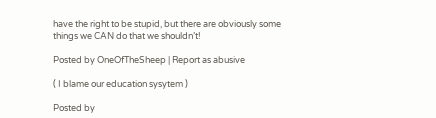have the right to be stupid, but there are obviously some things we CAN do that we shouldn’t!

Posted by OneOfTheSheep | Report as abusive

( I blame our education sysytem )

Posted by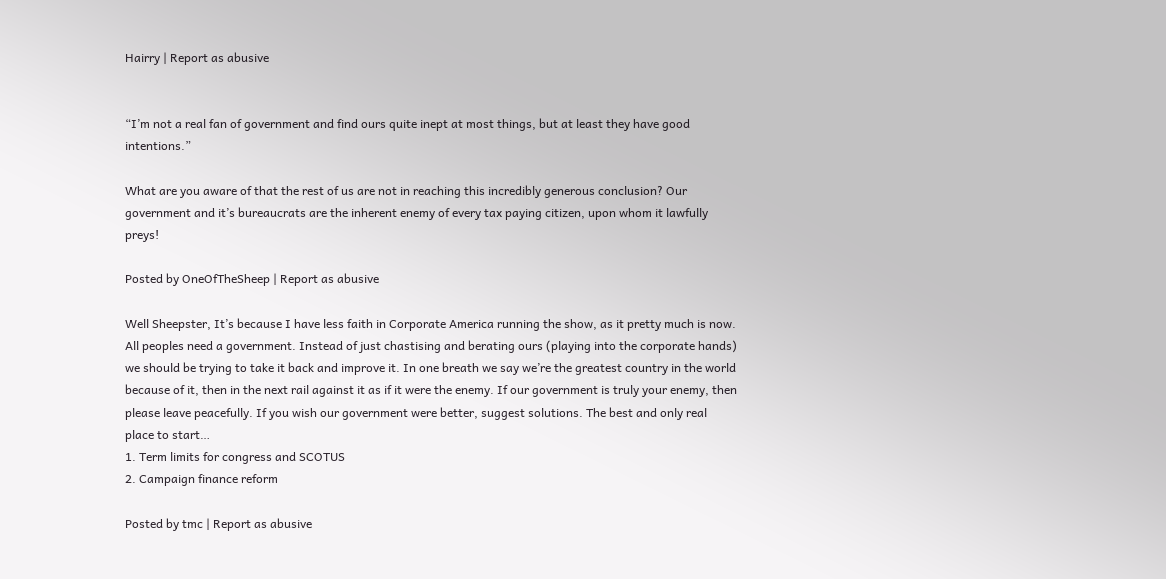Hairry | Report as abusive


“I’m not a real fan of government and find ours quite inept at most things, but at least they have good intentions.”

What are you aware of that the rest of us are not in reaching this incredibly generous conclusion? Our government and it’s bureaucrats are the inherent enemy of every tax paying citizen, upon whom it lawfully preys!

Posted by OneOfTheSheep | Report as abusive

Well Sheepster, It’s because I have less faith in Corporate America running the show, as it pretty much is now. All peoples need a government. Instead of just chastising and berating ours (playing into the corporate hands) we should be trying to take it back and improve it. In one breath we say we’re the greatest country in the world because of it, then in the next rail against it as if it were the enemy. If our government is truly your enemy, then please leave peacefully. If you wish our government were better, suggest solutions. The best and only real place to start…
1. Term limits for congress and SCOTUS
2. Campaign finance reform

Posted by tmc | Report as abusive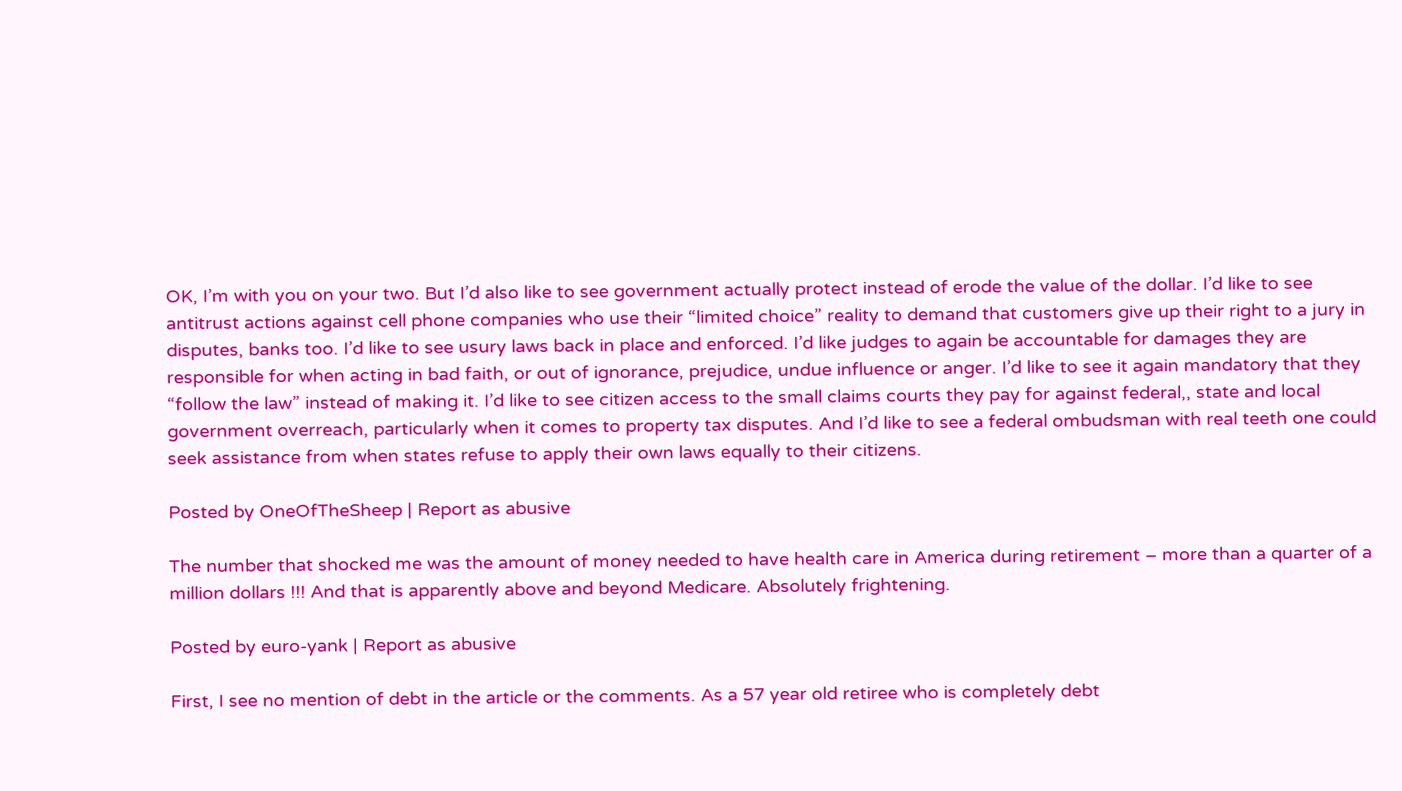OK, I’m with you on your two. But I’d also like to see government actually protect instead of erode the value of the dollar. I’d like to see antitrust actions against cell phone companies who use their “limited choice” reality to demand that customers give up their right to a jury in disputes, banks too. I’d like to see usury laws back in place and enforced. I’d like judges to again be accountable for damages they are responsible for when acting in bad faith, or out of ignorance, prejudice, undue influence or anger. I’d like to see it again mandatory that they “follow the law” instead of making it. I’d like to see citizen access to the small claims courts they pay for against federal,, state and local government overreach, particularly when it comes to property tax disputes. And I’d like to see a federal ombudsman with real teeth one could seek assistance from when states refuse to apply their own laws equally to their citizens.

Posted by OneOfTheSheep | Report as abusive

The number that shocked me was the amount of money needed to have health care in America during retirement – more than a quarter of a million dollars !!! And that is apparently above and beyond Medicare. Absolutely frightening.

Posted by euro-yank | Report as abusive

First, I see no mention of debt in the article or the comments. As a 57 year old retiree who is completely debt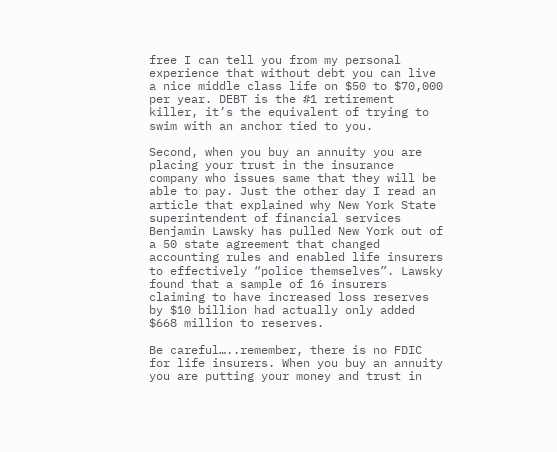free I can tell you from my personal experience that without debt you can live a nice middle class life on $50 to $70,000 per year. DEBT is the #1 retirement killer, it’s the equivalent of trying to swim with an anchor tied to you.

Second, when you buy an annuity you are placing your trust in the insurance company who issues same that they will be able to pay. Just the other day I read an article that explained why New York State superintendent of financial services Benjamin Lawsky has pulled New York out of a 50 state agreement that changed accounting rules and enabled life insurers to effectively “police themselves”. Lawsky found that a sample of 16 insurers claiming to have increased loss reserves by $10 billion had actually only added $668 million to reserves.

Be careful…..remember, there is no FDIC for life insurers. When you buy an annuity you are putting your money and trust in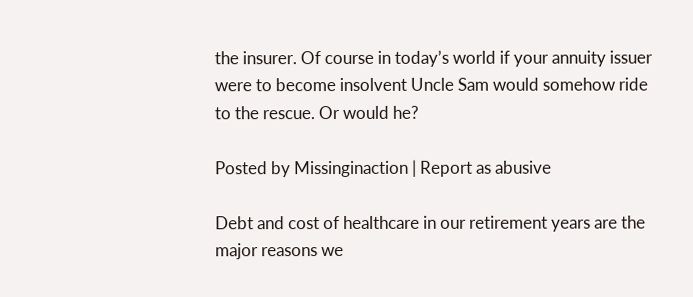the insurer. Of course in today’s world if your annuity issuer were to become insolvent Uncle Sam would somehow ride to the rescue. Or would he?

Posted by Missinginaction | Report as abusive

Debt and cost of healthcare in our retirement years are the major reasons we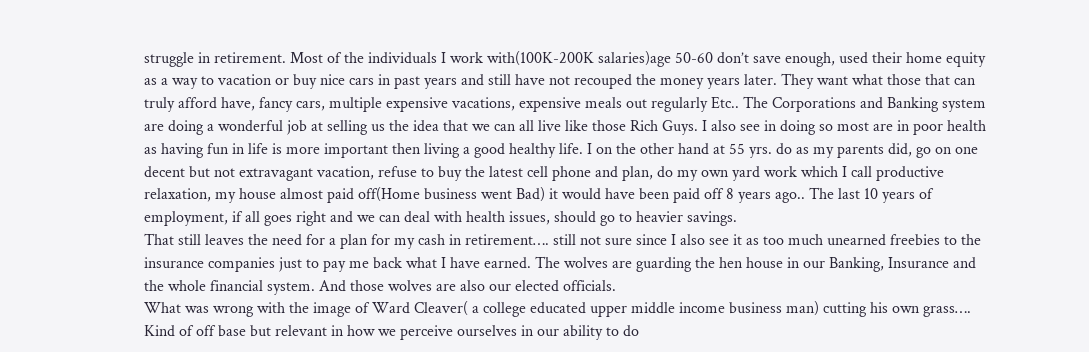struggle in retirement. Most of the individuals I work with(100K-200K salaries)age 50-60 don’t save enough, used their home equity as a way to vacation or buy nice cars in past years and still have not recouped the money years later. They want what those that can truly afford have, fancy cars, multiple expensive vacations, expensive meals out regularly Etc.. The Corporations and Banking system are doing a wonderful job at selling us the idea that we can all live like those Rich Guys. I also see in doing so most are in poor health as having fun in life is more important then living a good healthy life. I on the other hand at 55 yrs. do as my parents did, go on one decent but not extravagant vacation, refuse to buy the latest cell phone and plan, do my own yard work which I call productive relaxation, my house almost paid off(Home business went Bad) it would have been paid off 8 years ago.. The last 10 years of employment, if all goes right and we can deal with health issues, should go to heavier savings.
That still leaves the need for a plan for my cash in retirement…. still not sure since I also see it as too much unearned freebies to the insurance companies just to pay me back what I have earned. The wolves are guarding the hen house in our Banking, Insurance and the whole financial system. And those wolves are also our elected officials.
What was wrong with the image of Ward Cleaver( a college educated upper middle income business man) cutting his own grass…. Kind of off base but relevant in how we perceive ourselves in our ability to do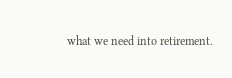what we need into retirement.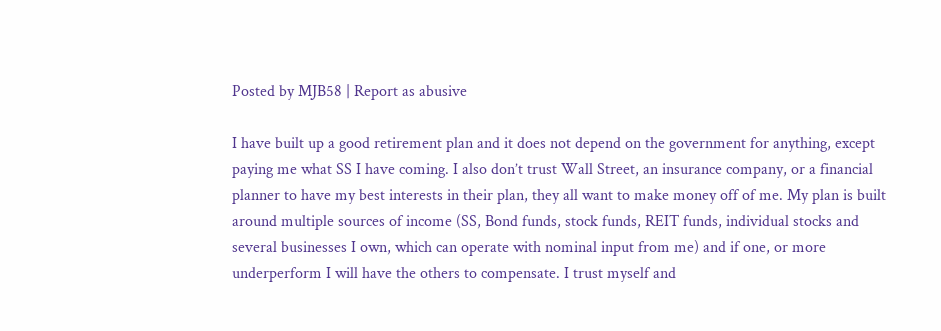Posted by MJB58 | Report as abusive

I have built up a good retirement plan and it does not depend on the government for anything, except paying me what SS I have coming. I also don’t trust Wall Street, an insurance company, or a financial planner to have my best interests in their plan, they all want to make money off of me. My plan is built around multiple sources of income (SS, Bond funds, stock funds, REIT funds, individual stocks and several businesses I own, which can operate with nominal input from me) and if one, or more underperform I will have the others to compensate. I trust myself and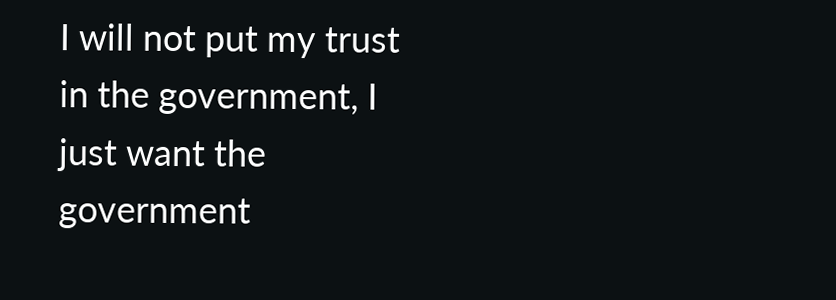I will not put my trust in the government, I just want the government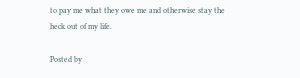to pay me what they owe me and otherwise stay the heck out of my life.

Posted by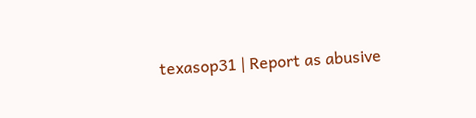texasop31 | Report as abusive